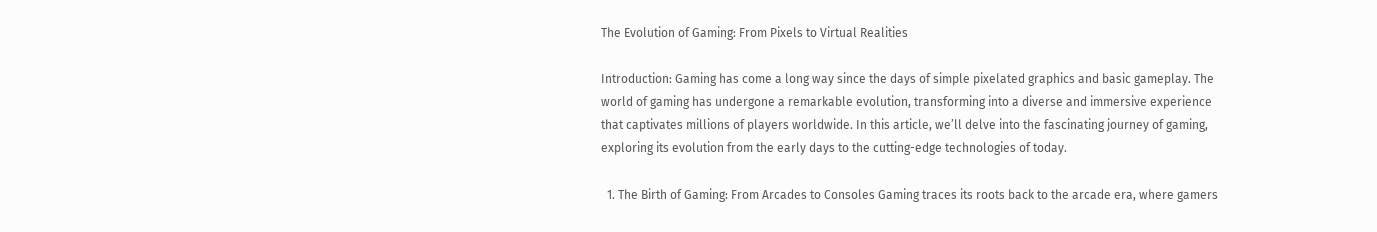The Evolution of Gaming: From Pixels to Virtual Realities

Introduction: Gaming has come a long way since the days of simple pixelated graphics and basic gameplay. The world of gaming has undergone a remarkable evolution, transforming into a diverse and immersive experience that captivates millions of players worldwide. In this article, we’ll delve into the fascinating journey of gaming, exploring its evolution from the early days to the cutting-edge technologies of today.

  1. The Birth of Gaming: From Arcades to Consoles Gaming traces its roots back to the arcade era, where gamers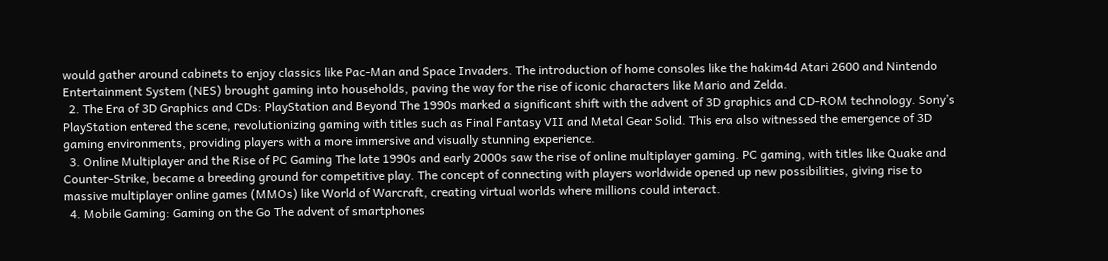would gather around cabinets to enjoy classics like Pac-Man and Space Invaders. The introduction of home consoles like the hakim4d Atari 2600 and Nintendo Entertainment System (NES) brought gaming into households, paving the way for the rise of iconic characters like Mario and Zelda.
  2. The Era of 3D Graphics and CDs: PlayStation and Beyond The 1990s marked a significant shift with the advent of 3D graphics and CD-ROM technology. Sony’s PlayStation entered the scene, revolutionizing gaming with titles such as Final Fantasy VII and Metal Gear Solid. This era also witnessed the emergence of 3D gaming environments, providing players with a more immersive and visually stunning experience.
  3. Online Multiplayer and the Rise of PC Gaming The late 1990s and early 2000s saw the rise of online multiplayer gaming. PC gaming, with titles like Quake and Counter-Strike, became a breeding ground for competitive play. The concept of connecting with players worldwide opened up new possibilities, giving rise to massive multiplayer online games (MMOs) like World of Warcraft, creating virtual worlds where millions could interact.
  4. Mobile Gaming: Gaming on the Go The advent of smartphones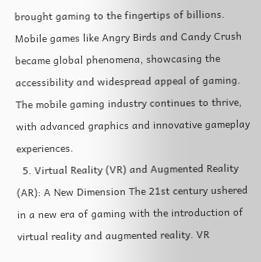brought gaming to the fingertips of billions. Mobile games like Angry Birds and Candy Crush became global phenomena, showcasing the accessibility and widespread appeal of gaming. The mobile gaming industry continues to thrive, with advanced graphics and innovative gameplay experiences.
  5. Virtual Reality (VR) and Augmented Reality (AR): A New Dimension The 21st century ushered in a new era of gaming with the introduction of virtual reality and augmented reality. VR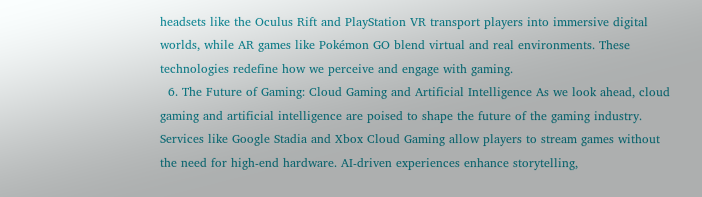headsets like the Oculus Rift and PlayStation VR transport players into immersive digital worlds, while AR games like Pokémon GO blend virtual and real environments. These technologies redefine how we perceive and engage with gaming.
  6. The Future of Gaming: Cloud Gaming and Artificial Intelligence As we look ahead, cloud gaming and artificial intelligence are poised to shape the future of the gaming industry. Services like Google Stadia and Xbox Cloud Gaming allow players to stream games without the need for high-end hardware. AI-driven experiences enhance storytelling,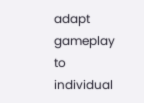adapt gameplay to individual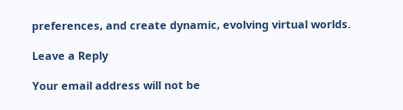preferences, and create dynamic, evolving virtual worlds.

Leave a Reply

Your email address will not be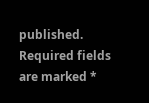published. Required fields are marked *